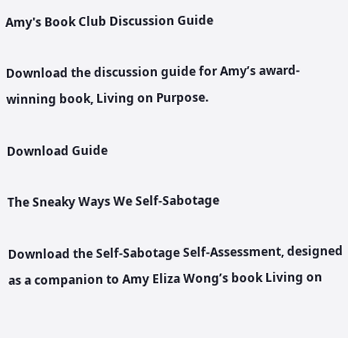Amy's Book Club Discussion Guide

Download the discussion guide for Amy’s award-winning book, Living on Purpose.

Download Guide

The Sneaky Ways We Self-Sabotage

Download the Self-Sabotage Self-Assessment, designed as a companion to Amy Eliza Wong’s book Living on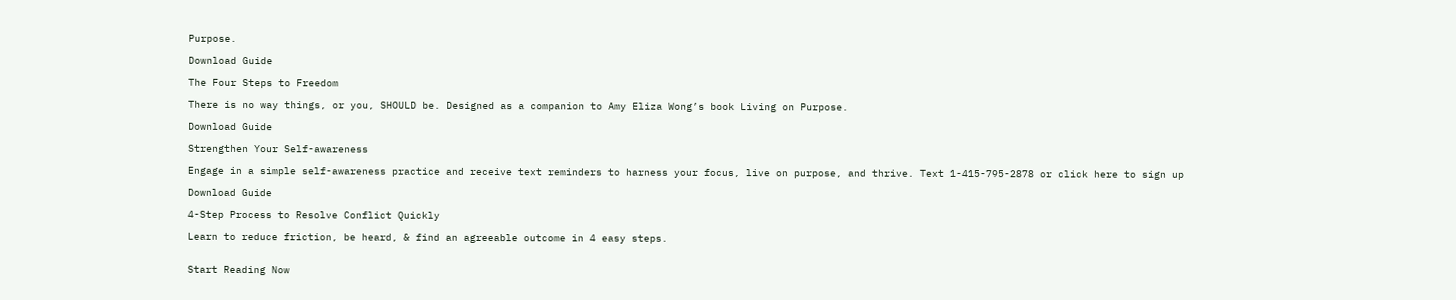Purpose.

Download Guide

The Four Steps to Freedom

There is no way things, or you, SHOULD be. Designed as a companion to Amy Eliza Wong’s book Living on Purpose.

Download Guide

Strengthen Your Self-awareness

Engage in a simple self-awareness practice and receive text reminders to harness your focus, live on purpose, and thrive. Text 1-415-795-2878 or click here to sign up

Download Guide

4-Step Process to Resolve Conflict Quickly

Learn to reduce friction, be heard, & find an agreeable outcome in 4 easy steps.


Start Reading Now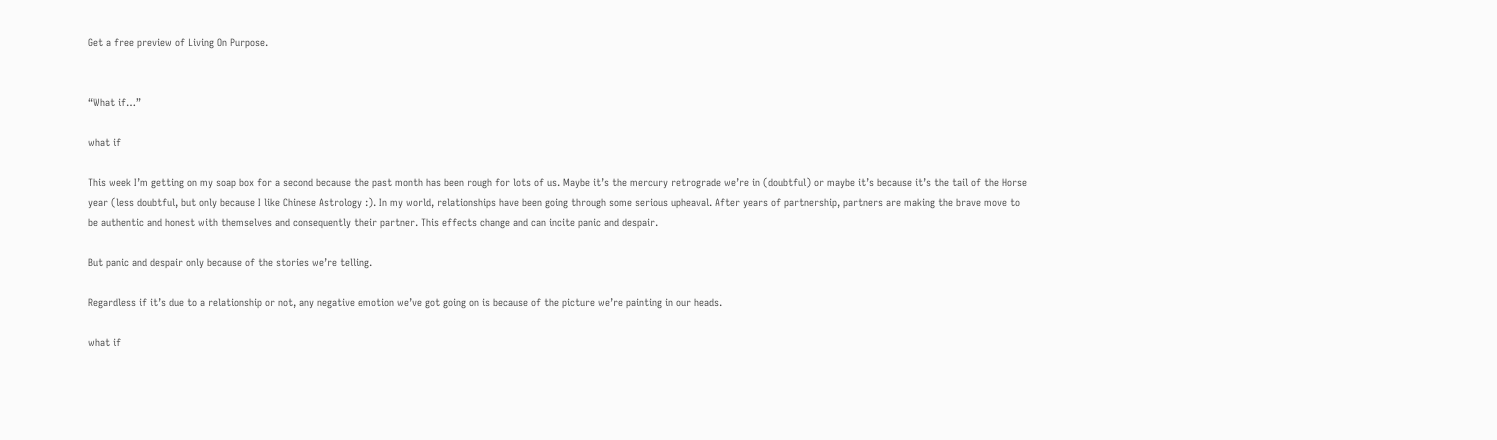Get a free preview of Living On Purpose.


“What if…”

what if

This week I’m getting on my soap box for a second because the past month has been rough for lots of us. Maybe it’s the mercury retrograde we’re in (doubtful) or maybe it’s because it’s the tail of the Horse year (less doubtful, but only because I like Chinese Astrology :). In my world, relationships have been going through some serious upheaval. After years of partnership, partners are making the brave move to be authentic and honest with themselves and consequently their partner. This effects change and can incite panic and despair.

But panic and despair only because of the stories we’re telling.

Regardless if it’s due to a relationship or not, any negative emotion we’ve got going on is because of the picture we’re painting in our heads.

what if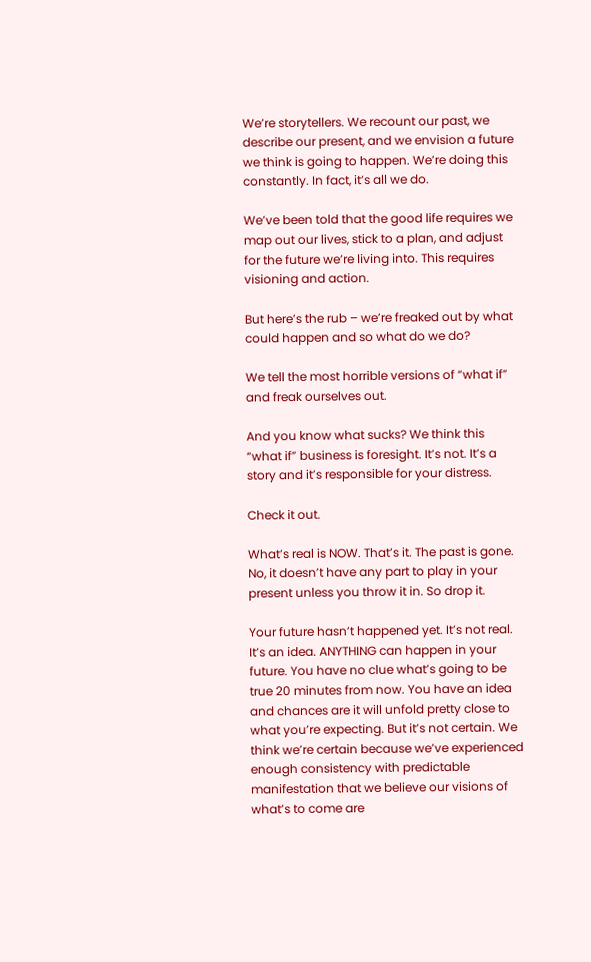We’re storytellers. We recount our past, we describe our present, and we envision a future we think is going to happen. We’re doing this constantly. In fact, it’s all we do.

We’ve been told that the good life requires we map out our lives, stick to a plan, and adjust for the future we’re living into. This requires visioning and action.

But here’s the rub – we’re freaked out by what could happen and so what do we do?

We tell the most horrible versions of “what if” and freak ourselves out.

And you know what sucks? We think this “what if” business is foresight. It’s not. It’s a story and it’s responsible for your distress.

Check it out.

What’s real is NOW. That’s it. The past is gone. No, it doesn’t have any part to play in your present unless you throw it in. So drop it.

Your future hasn’t happened yet. It’s not real. It’s an idea. ANYTHING can happen in your future. You have no clue what’s going to be true 20 minutes from now. You have an idea and chances are it will unfold pretty close to what you’re expecting. But it’s not certain. We think we’re certain because we’ve experienced enough consistency with predictable manifestation that we believe our visions of what’s to come are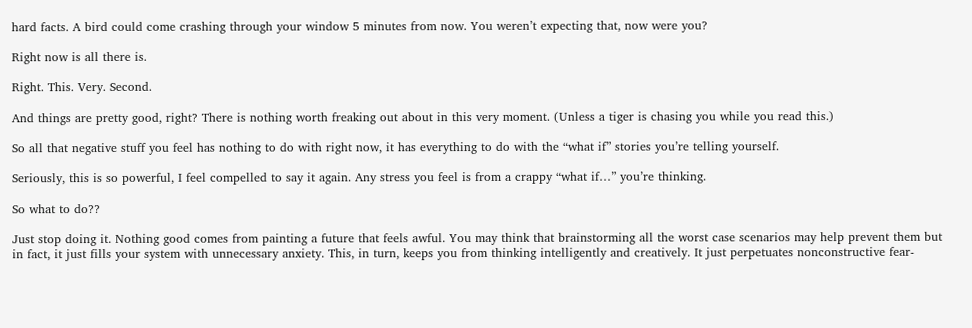hard facts. A bird could come crashing through your window 5 minutes from now. You weren’t expecting that, now were you?

Right now is all there is.

Right. This. Very. Second.

And things are pretty good, right? There is nothing worth freaking out about in this very moment. (Unless a tiger is chasing you while you read this.)

So all that negative stuff you feel has nothing to do with right now, it has everything to do with the “what if” stories you’re telling yourself.

Seriously, this is so powerful, I feel compelled to say it again. Any stress you feel is from a crappy “what if…” you’re thinking.

So what to do??

Just stop doing it. Nothing good comes from painting a future that feels awful. You may think that brainstorming all the worst case scenarios may help prevent them but in fact, it just fills your system with unnecessary anxiety. This, in turn, keeps you from thinking intelligently and creatively. It just perpetuates nonconstructive fear-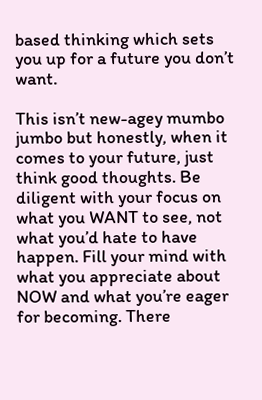based thinking which sets you up for a future you don’t want.

This isn’t new-agey mumbo jumbo but honestly, when it comes to your future, just think good thoughts. Be diligent with your focus on what you WANT to see, not what you’d hate to have happen. Fill your mind with what you appreciate about NOW and what you’re eager for becoming. There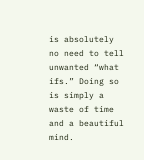is absolutely no need to tell unwanted “what ifs.” Doing so is simply a waste of time and a beautiful mind.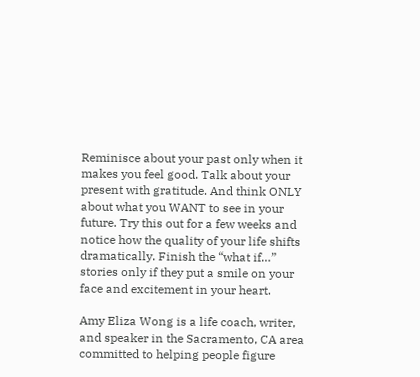Reminisce about your past only when it makes you feel good. Talk about your present with gratitude. And think ONLY about what you WANT to see in your future. Try this out for a few weeks and notice how the quality of your life shifts dramatically. Finish the “what if…” stories only if they put a smile on your face and excitement in your heart.

Amy Eliza Wong is a life coach, writer, and speaker in the Sacramento, CA area committed to helping people figure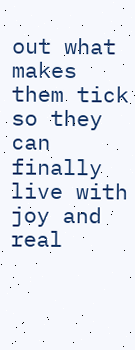out what makes them tick so they can finally live with joy and real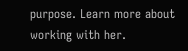purpose. Learn more about working with her.